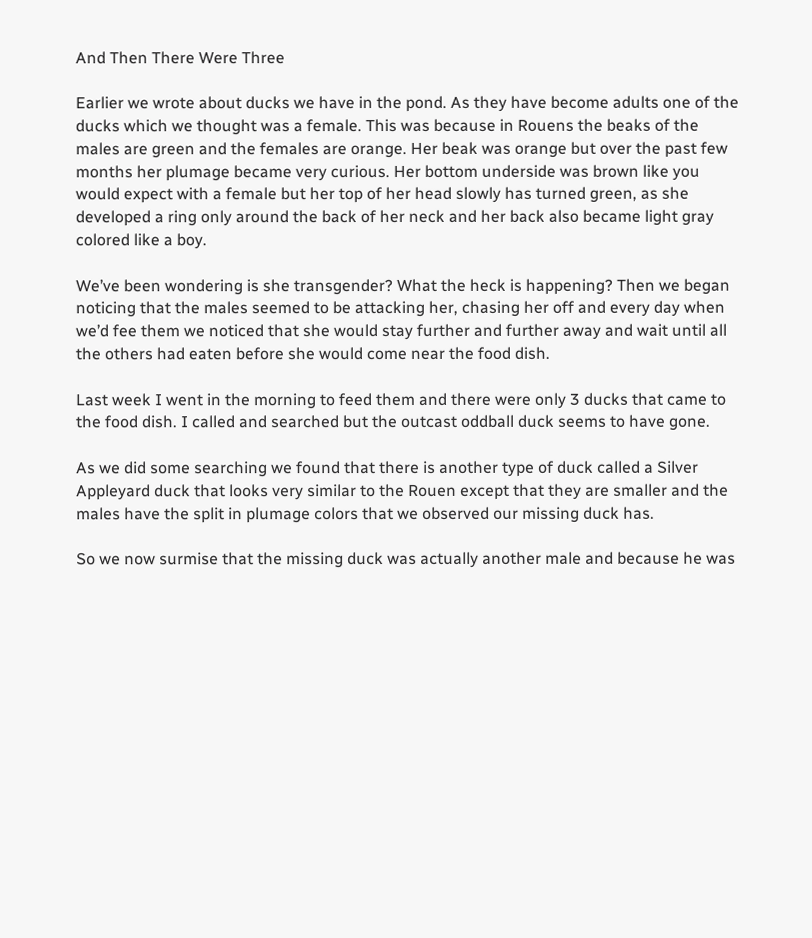And Then There Were Three

Earlier we wrote about ducks we have in the pond. As they have become adults one of the ducks which we thought was a female. This was because in Rouens the beaks of the males are green and the females are orange. Her beak was orange but over the past few months her plumage became very curious. Her bottom underside was brown like you would expect with a female but her top of her head slowly has turned green, as she developed a ring only around the back of her neck and her back also became light gray colored like a boy.

We’ve been wondering is she transgender? What the heck is happening? Then we began noticing that the males seemed to be attacking her, chasing her off and every day when we’d fee them we noticed that she would stay further and further away and wait until all the others had eaten before she would come near the food dish.

Last week I went in the morning to feed them and there were only 3 ducks that came to the food dish. I called and searched but the outcast oddball duck seems to have gone.

As we did some searching we found that there is another type of duck called a Silver Appleyard duck that looks very similar to the Rouen except that they are smaller and the males have the split in plumage colors that we observed our missing duck has.

So we now surmise that the missing duck was actually another male and because he was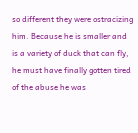so different they were ostracizing him. Because he is smaller and is a variety of duck that can fly, he must have finally gotten tired of the abuse he was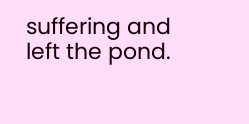suffering and left the pond.